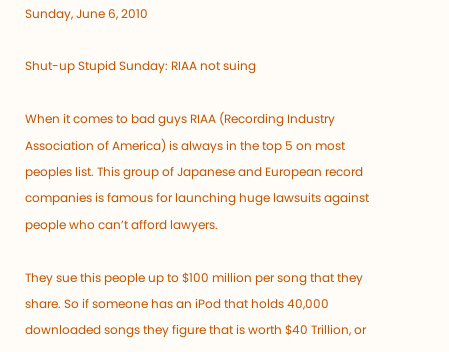Sunday, June 6, 2010

Shut-up Stupid Sunday: RIAA not suing

When it comes to bad guys RIAA (Recording Industry Association of America) is always in the top 5 on most peoples list. This group of Japanese and European record companies is famous for launching huge lawsuits against people who can’t afford lawyers.

They sue this people up to $100 million per song that they share. So if someone has an iPod that holds 40,000 downloaded songs they figure that is worth $40 Trillion, or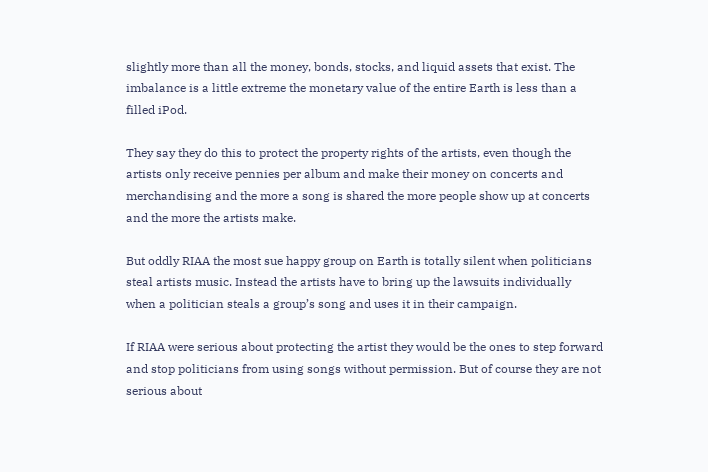slightly more than all the money, bonds, stocks, and liquid assets that exist. The imbalance is a little extreme the monetary value of the entire Earth is less than a filled iPod.

They say they do this to protect the property rights of the artists, even though the artists only receive pennies per album and make their money on concerts and merchandising and the more a song is shared the more people show up at concerts and the more the artists make.

But oddly RIAA the most sue happy group on Earth is totally silent when politicians steal artists music. Instead the artists have to bring up the lawsuits individually when a politician steals a group’s song and uses it in their campaign.

If RIAA were serious about protecting the artist they would be the ones to step forward and stop politicians from using songs without permission. But of course they are not serious about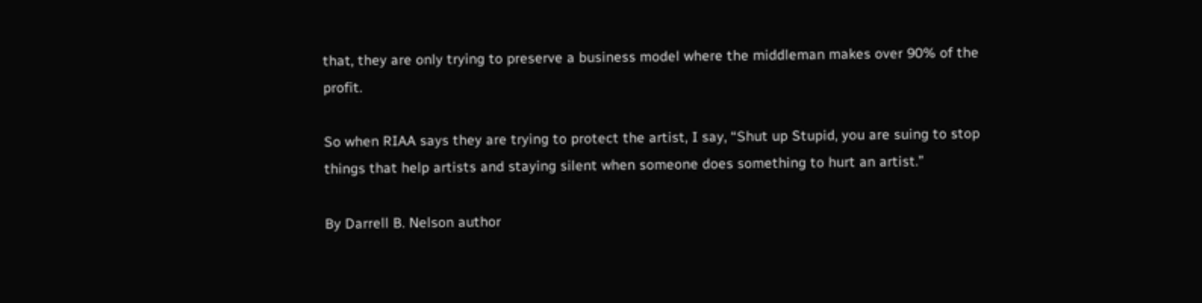that, they are only trying to preserve a business model where the middleman makes over 90% of the profit.

So when RIAA says they are trying to protect the artist, I say, “Shut up Stupid, you are suing to stop things that help artists and staying silent when someone does something to hurt an artist.”

By Darrell B. Nelson author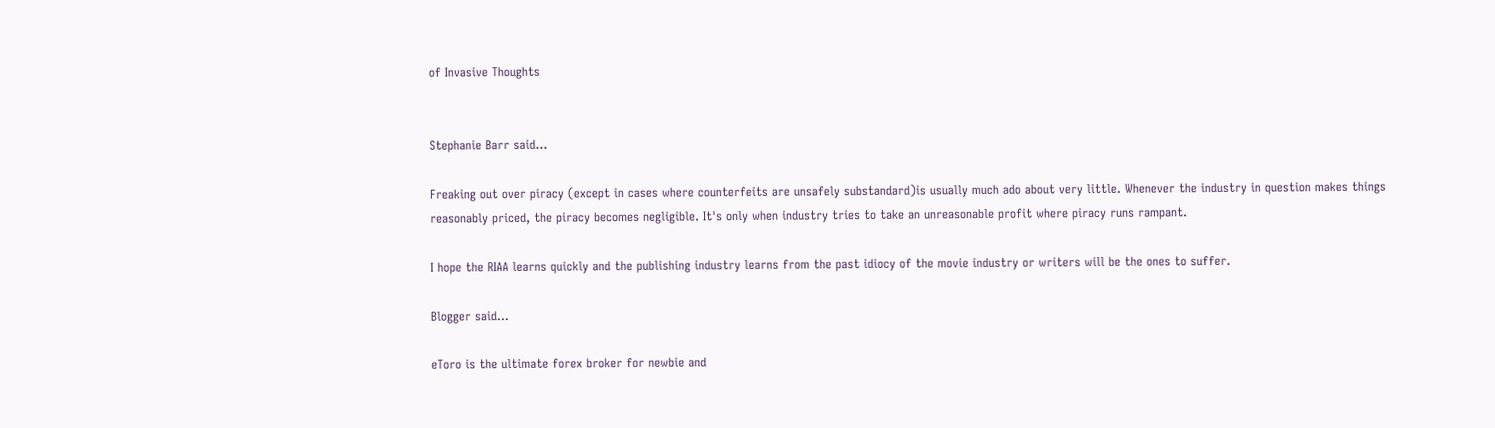of Invasive Thoughts


Stephanie Barr said...

Freaking out over piracy (except in cases where counterfeits are unsafely substandard)is usually much ado about very little. Whenever the industry in question makes things reasonably priced, the piracy becomes negligible. It's only when industry tries to take an unreasonable profit where piracy runs rampant.

I hope the RIAA learns quickly and the publishing industry learns from the past idiocy of the movie industry or writers will be the ones to suffer.

Blogger said...

eToro is the ultimate forex broker for newbie and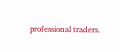professional traders.